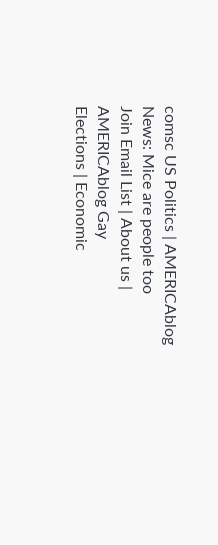comsc US Politics | AMERICAblog News: Mice are people too
Join Email List | About us | AMERICAblog Gay
Elections | Economic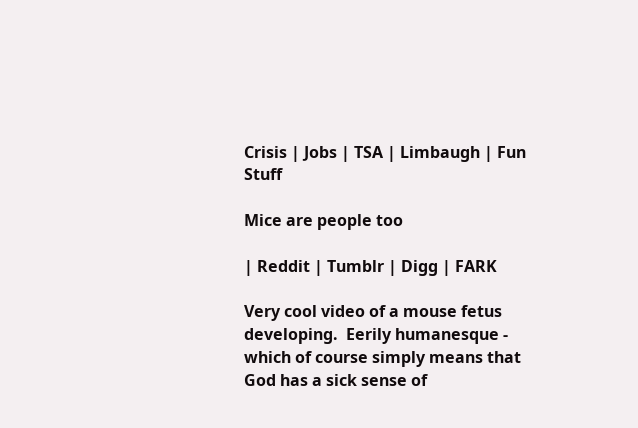Crisis | Jobs | TSA | Limbaugh | Fun Stuff

Mice are people too

| Reddit | Tumblr | Digg | FARK

Very cool video of a mouse fetus developing.  Eerily humanesque - which of course simply means that God has a sick sense of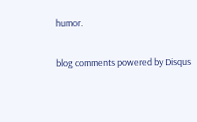humor.

blog comments powered by Disqus